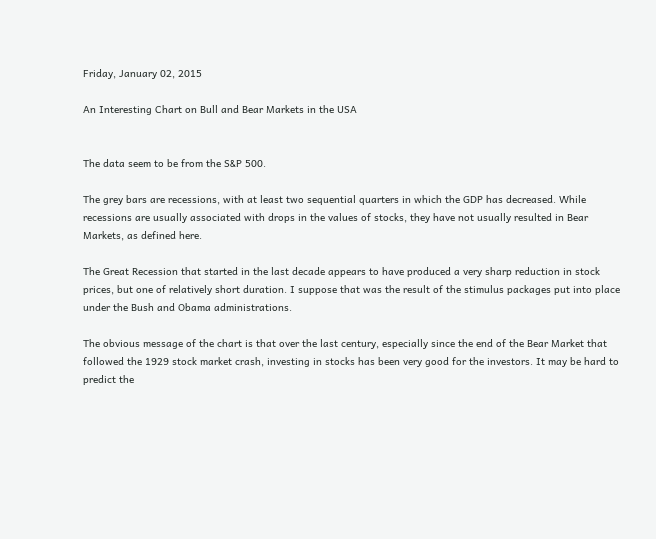Friday, January 02, 2015

An Interesting Chart on Bull and Bear Markets in the USA


The data seem to be from the S&P 500.

The grey bars are recessions, with at least two sequential quarters in which the GDP has decreased. While recessions are usually associated with drops in the values of stocks, they have not usually resulted in Bear Markets, as defined here.

The Great Recession that started in the last decade appears to have produced a very sharp reduction in stock prices, but one of relatively short duration. I suppose that was the result of the stimulus packages put into place under the Bush and Obama administrations.

The obvious message of the chart is that over the last century, especially since the end of the Bear Market that followed the 1929 stock market crash, investing in stocks has been very good for the investors. It may be hard to predict the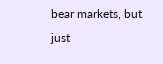bear markets, but just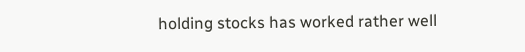holding stocks has worked rather well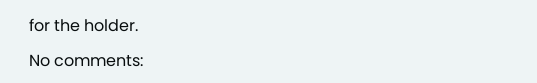for the holder.

No comments: